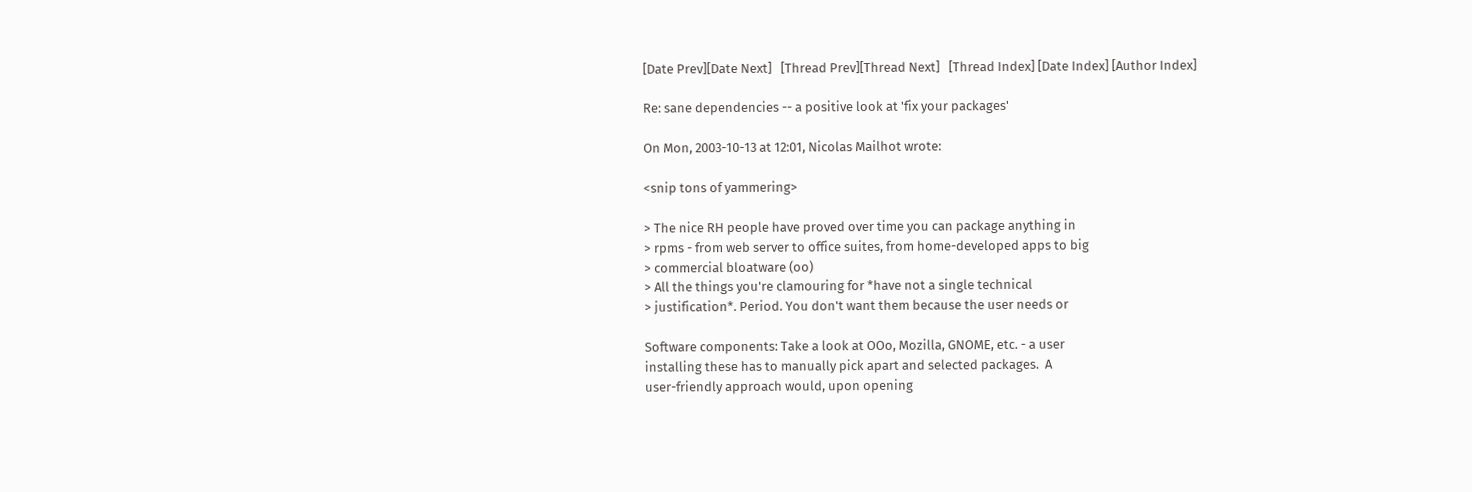[Date Prev][Date Next]   [Thread Prev][Thread Next]   [Thread Index] [Date Index] [Author Index]

Re: sane dependencies -- a positive look at 'fix your packages'

On Mon, 2003-10-13 at 12:01, Nicolas Mailhot wrote:

<snip tons of yammering>

> The nice RH people have proved over time you can package anything in
> rpms - from web server to office suites, from home-developed apps to big
> commercial bloatware (oo)
> All the things you're clamouring for *have not a single technical
> justification*. Period. You don't want them because the user needs or

Software components: Take a look at OOo, Mozilla, GNOME, etc. - a user
installing these has to manually pick apart and selected packages.  A
user-friendly approach would, upon opening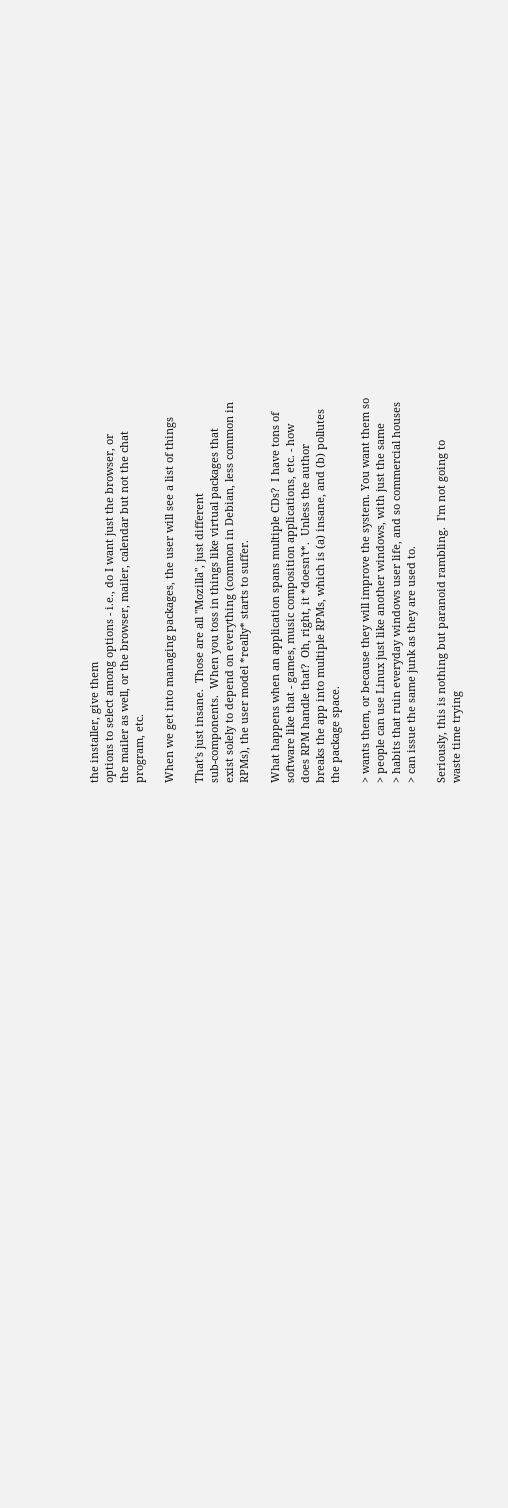the installer, give them
options to select among options - i.e., do I want just the browser, or
the mailer as well, or the browser, mailer, calendar but not the chat
program, etc.

When we get into managing packages, the user will see a list of things

That's just insane.  Those are all "Mozilla", just different
sub-components.  When you toss in things like virtual packages that
exist solely to depend on everything (common in Debian, less common in
RPMs), the user model *really* starts to suffer.

What happens when an application spans multiple CDs?  I have tons of
software like that - games, music composition applications, etc. - how
does RPM handle that?  Oh, right, it *doesn't*.  Unless the author
breaks the app into multiple RPMs, which is (a) insane, and (b) pollutes
the package space.

> wants them, or because they will improve the system. You want them so
> people can use Linux just like another windows, with just the same
> habits that ruin everyday windows user life, and so commercial houses
> can issue the same junk as they are used to.

Seriously, this is nothing but paranoid rambling.  I'm not going to
waste time trying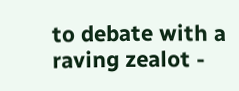to debate with a raving zealot -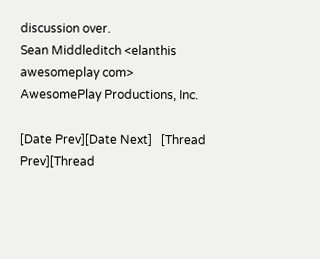discussion over.
Sean Middleditch <elanthis awesomeplay com>
AwesomePlay Productions, Inc.

[Date Prev][Date Next]   [Thread Prev][Thread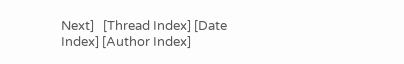Next]   [Thread Index] [Date Index] [Author Index]